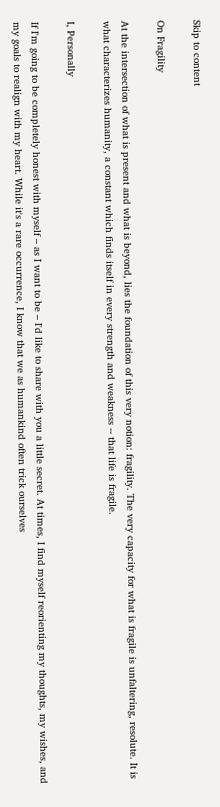Skip to content

On Fragility

At the intersection of what is present and what is beyond, lies the foundation of this very notion: fragility. The very capacity for what is fragile is unfaltering, resolute. It is what characterizes humanity, a constant which finds itself in every strength and weakness -- that life is fragile.

I, Personally

If I'm going to be completely honest with myself – as I want to be – I'd like to share with you a little secret. At times, I find myself reorienting my thoughts, my wishes, and my goals to realign with my heart. While it's a rare occurrence, I know that we as humankind often trick ourselves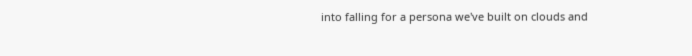into falling for a persona we've built on clouds and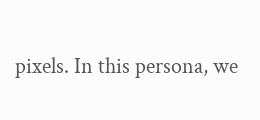pixels. In this persona, we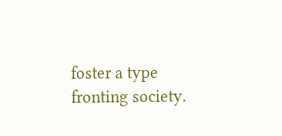foster a type fronting society.